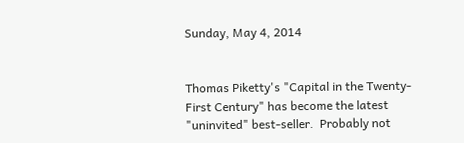Sunday, May 4, 2014


Thomas Piketty's "Capital in the Twenty-First Century" has become the latest "uninvited" best-seller.  Probably not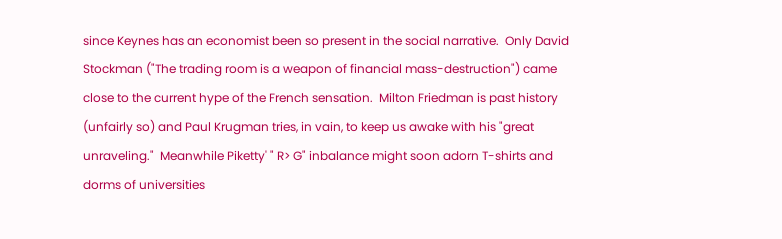since Keynes has an economist been so present in the social narrative.  Only David Stockman ("The trading room is a weapon of financial mass-destruction") came close to the current hype of the French sensation.  Milton Friedman is past history (unfairly so) and Paul Krugman tries, in vain, to keep us awake with his "great unraveling."  Meanwhile Piketty' " R> G" inbalance might soon adorn T-shirts and dorms of universities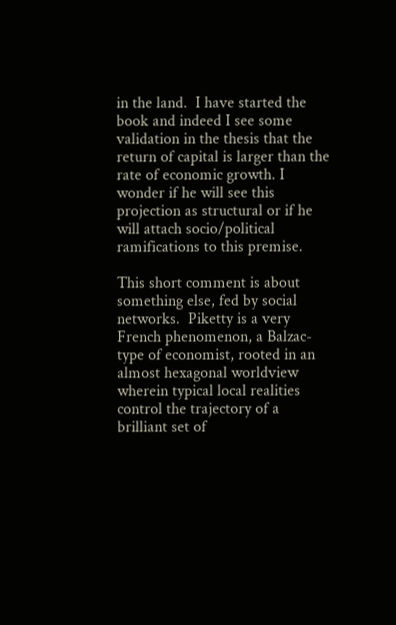in the land.  I have started the book and indeed I see some validation in the thesis that the return of capital is larger than the rate of economic growth. I wonder if he will see this projection as structural or if he will attach socio/political ramifications to this premise.

This short comment is about something else, fed by social networks.  Piketty is a very French phenomenon, a Balzac-type of economist, rooted in an almost hexagonal worldview wherein typical local realities control the trajectory of a brilliant set of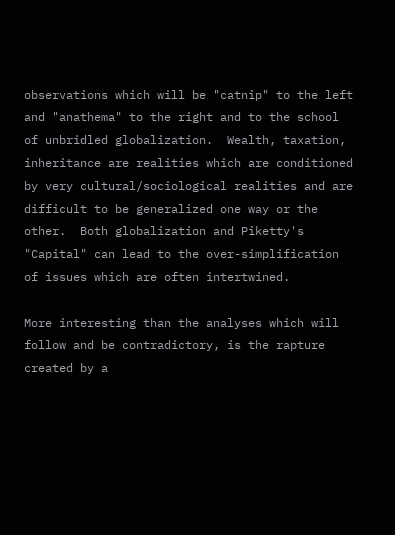observations which will be "catnip" to the left and "anathema" to the right and to the school of unbridled globalization.  Wealth, taxation, inheritance are realities which are conditioned by very cultural/sociological realities and are difficult to be generalized one way or the other.  Both globalization and Piketty's "Capital" can lead to the over-simplification of issues which are often intertwined.

More interesting than the analyses which will follow and be contradictory, is the rapture created by a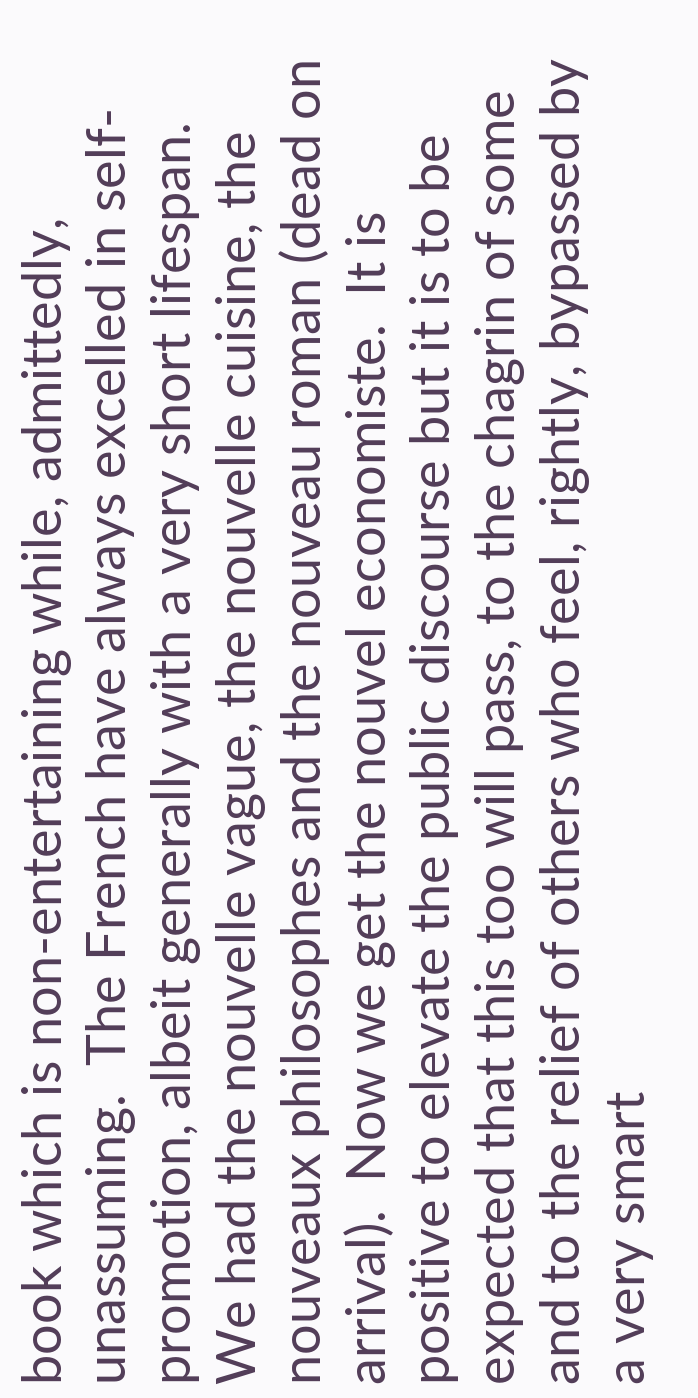book which is non-entertaining while, admittedly, unassuming.  The French have always excelled in self-promotion, albeit generally with a very short lifespan. We had the nouvelle vague, the nouvelle cuisine, the nouveaux philosophes and the nouveau roman (dead on arrival).  Now we get the nouvel economiste.  It is positive to elevate the public discourse but it is to be expected that this too will pass, to the chagrin of some and to the relief of others who feel, rightly, bypassed by a very smart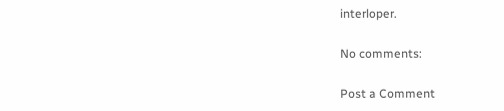interloper.

No comments:

Post a Comment